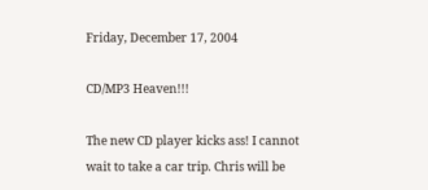Friday, December 17, 2004

CD/MP3 Heaven!!!

The new CD player kicks ass! I cannot wait to take a car trip. Chris will be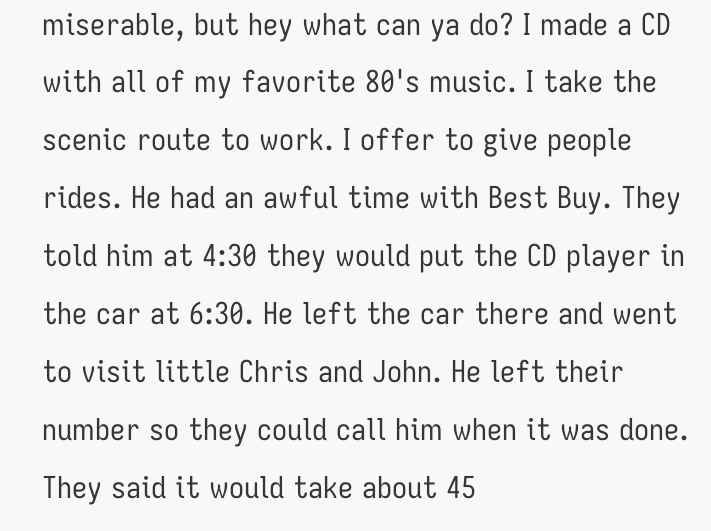miserable, but hey what can ya do? I made a CD with all of my favorite 80's music. I take the scenic route to work. I offer to give people rides. He had an awful time with Best Buy. They told him at 4:30 they would put the CD player in the car at 6:30. He left the car there and went to visit little Chris and John. He left their number so they could call him when it was done. They said it would take about 45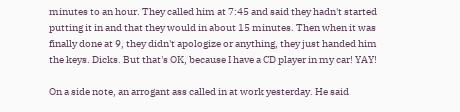minutes to an hour. They called him at 7:45 and said they hadn't started putting it in and that they would in about 15 minutes. Then when it was finally done at 9, they didn't apologize or anything, they just handed him the keys. Dicks. But that's OK, because I have a CD player in my car! YAY!

On a side note, an arrogant ass called in at work yesterday. He said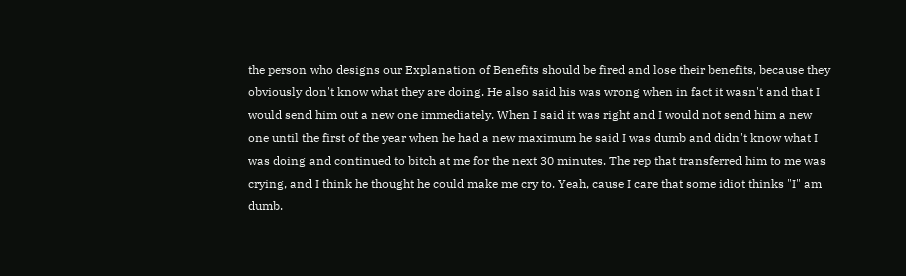the person who designs our Explanation of Benefits should be fired and lose their benefits, because they obviously don't know what they are doing. He also said his was wrong when in fact it wasn't and that I would send him out a new one immediately. When I said it was right and I would not send him a new one until the first of the year when he had a new maximum he said I was dumb and didn't know what I was doing and continued to bitch at me for the next 30 minutes. The rep that transferred him to me was crying, and I think he thought he could make me cry to. Yeah, cause I care that some idiot thinks "I" am dumb.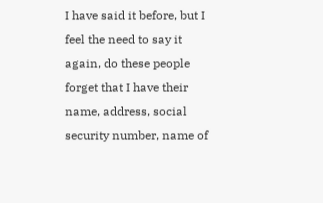I have said it before, but I feel the need to say it again, do these people forget that I have their name, address, social security number, name of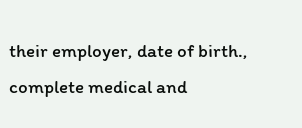their employer, date of birth., complete medical and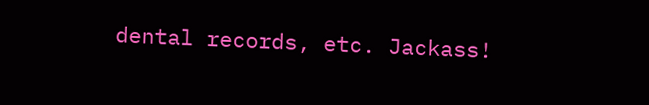dental records, etc. Jackass!